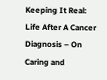Keeping It Real: Life After A Cancer Diagnosis – On Caring and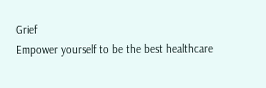Grief
Empower yourself to be the best healthcare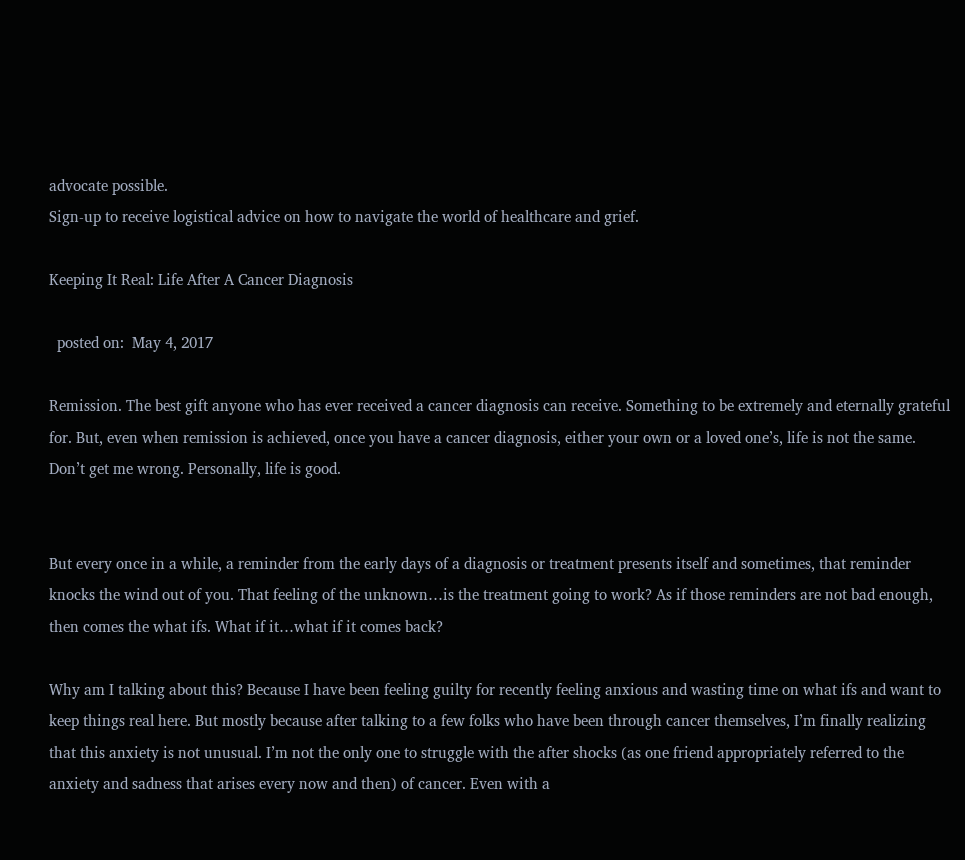advocate possible.
Sign-up to receive logistical advice on how to navigate the world of healthcare and grief.

Keeping It Real: Life After A Cancer Diagnosis

  posted on:  May 4, 2017

Remission. The best gift anyone who has ever received a cancer diagnosis can receive. Something to be extremely and eternally grateful for. But, even when remission is achieved, once you have a cancer diagnosis, either your own or a loved one’s, life is not the same. Don’t get me wrong. Personally, life is good.


But every once in a while, a reminder from the early days of a diagnosis or treatment presents itself and sometimes, that reminder knocks the wind out of you. That feeling of the unknown…is the treatment going to work? As if those reminders are not bad enough, then comes the what ifs. What if it…what if it comes back?

Why am I talking about this? Because I have been feeling guilty for recently feeling anxious and wasting time on what ifs and want to keep things real here. But mostly because after talking to a few folks who have been through cancer themselves, I’m finally realizing that this anxiety is not unusual. I’m not the only one to struggle with the after shocks (as one friend appropriately referred to the anxiety and sadness that arises every now and then) of cancer. Even with a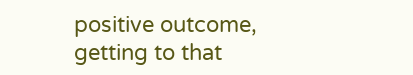positive outcome, getting to that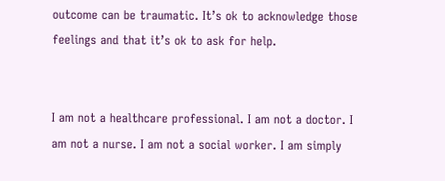outcome can be traumatic. It’s ok to acknowledge those feelings and that it’s ok to ask for help.


I am not a healthcare professional. I am not a doctor. I am not a nurse. I am not a social worker. I am simply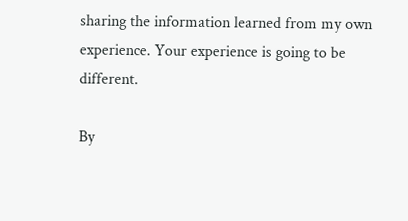sharing the information learned from my own experience. Your experience is going to be different.

By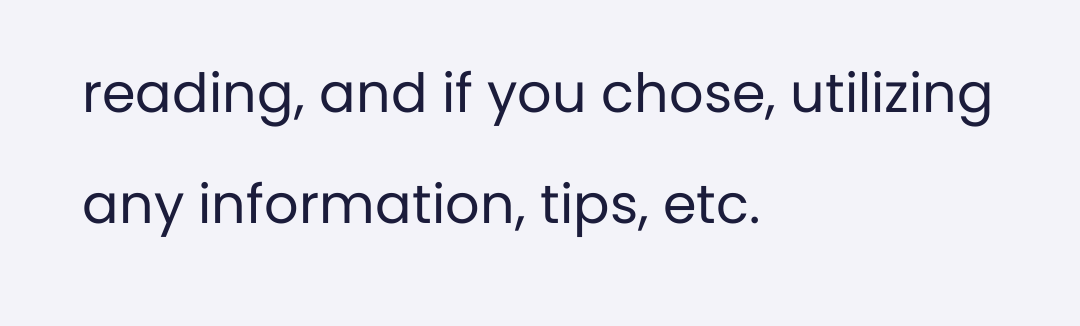reading, and if you chose, utilizing any information, tips, etc.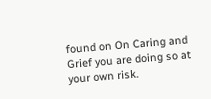found on On Caring and Grief you are doing so at your own risk.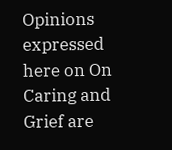Opinions expressed here on On Caring and Grief are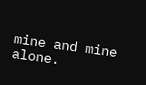mine and mine alone.